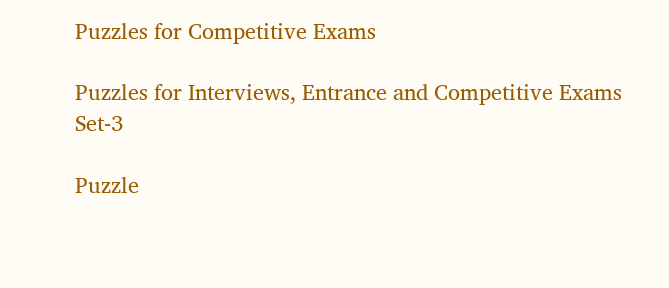Puzzles for Competitive Exams

Puzzles for Interviews, Entrance and Competitive Exams Set-3

Puzzle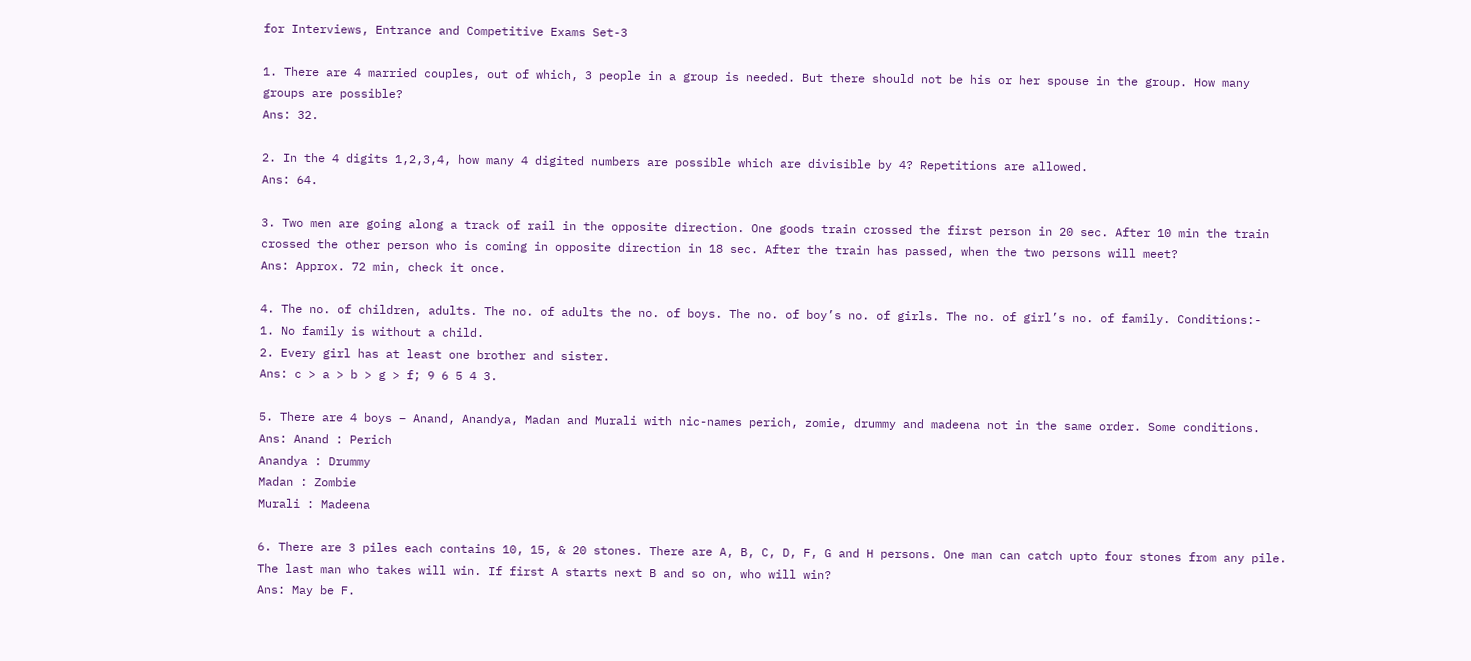for Interviews, Entrance and Competitive Exams Set-3

1. There are 4 married couples, out of which, 3 people in a group is needed. But there should not be his or her spouse in the group. How many groups are possible?
Ans: 32.

2. In the 4 digits 1,2,3,4, how many 4 digited numbers are possible which are divisible by 4? Repetitions are allowed.
Ans: 64.

3. Two men are going along a track of rail in the opposite direction. One goods train crossed the first person in 20 sec. After 10 min the train crossed the other person who is coming in opposite direction in 18 sec. After the train has passed, when the two persons will meet?
Ans: Approx. 72 min, check it once.

4. The no. of children, adults. The no. of adults the no. of boys. The no. of boy’s no. of girls. The no. of girl’s no. of family. Conditions:-
1. No family is without a child.
2. Every girl has at least one brother and sister.
Ans: c > a > b > g > f; 9 6 5 4 3.

5. There are 4 boys – Anand, Anandya, Madan and Murali with nic-names perich, zomie, drummy and madeena not in the same order. Some conditions.
Ans: Anand : Perich
Anandya : Drummy
Madan : Zombie
Murali : Madeena

6. There are 3 piles each contains 10, 15, & 20 stones. There are A, B, C, D, F, G and H persons. One man can catch upto four stones from any pile. The last man who takes will win. If first A starts next B and so on, who will win?
Ans: May be F.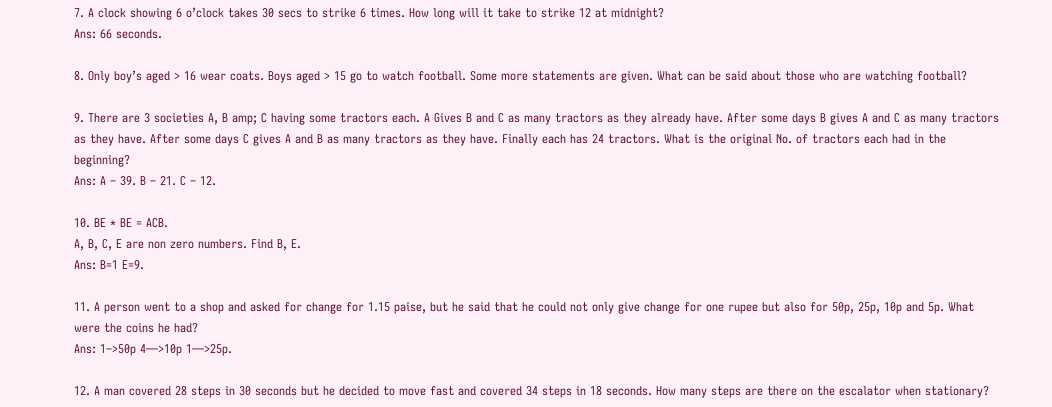7. A clock showing 6 o’clock takes 30 secs to strike 6 times. How long will it take to strike 12 at midnight?
Ans: 66 seconds.

8. Only boy’s aged > 16 wear coats. Boys aged > 15 go to watch football. Some more statements are given. What can be said about those who are watching football?

9. There are 3 societies A, B amp; C having some tractors each. A Gives B and C as many tractors as they already have. After some days B gives A and C as many tractors as they have. After some days C gives A and B as many tractors as they have. Finally each has 24 tractors. What is the original No. of tractors each had in the beginning?
Ans: A – 39. B – 21. C – 12.

10. BE * BE = ACB.
A, B, C, E are non zero numbers. Find B, E.
Ans: B=1 E=9.

11. A person went to a shop and asked for change for 1.15 paise, but he said that he could not only give change for one rupee but also for 50p, 25p, 10p and 5p. What were the coins he had?
Ans: 1–>50p 4—>10p 1—>25p.

12. A man covered 28 steps in 30 seconds but he decided to move fast and covered 34 steps in 18 seconds. How many steps are there on the escalator when stationary?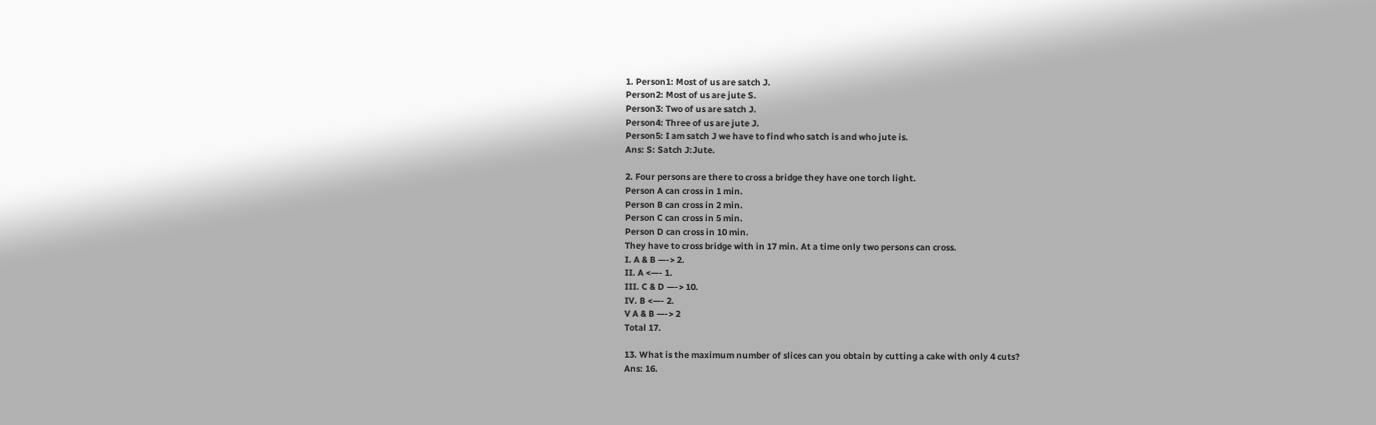1. Person1: Most of us are satch J.
Person2: Most of us are jute S.
Person3: Two of us are satch J.
Person4: Three of us are jute J.
Person5: I am satch J we have to find who satch is and who jute is.
Ans: S: Satch J:Jute.

2. Four persons are there to cross a bridge they have one torch light.
Person A can cross in 1 min.
Person B can cross in 2 min.
Person C can cross in 5 min.
Person D can cross in 10 min.
They have to cross bridge with in 17 min. At a time only two persons can cross.
I. A & B —-> 2.
II. A <—- 1.
III. C & D —-> 10.
IV. B <—- 2.
V A & B —-> 2
Total 17.

13. What is the maximum number of slices can you obtain by cutting a cake with only 4 cuts?
Ans: 16.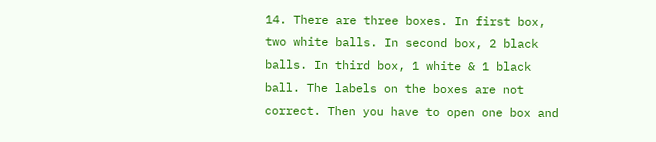14. There are three boxes. In first box, two white balls. In second box, 2 black balls. In third box, 1 white & 1 black ball. The labels on the boxes are not correct. Then you have to open one box and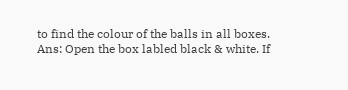to find the colour of the balls in all boxes.
Ans: Open the box labled black & white. If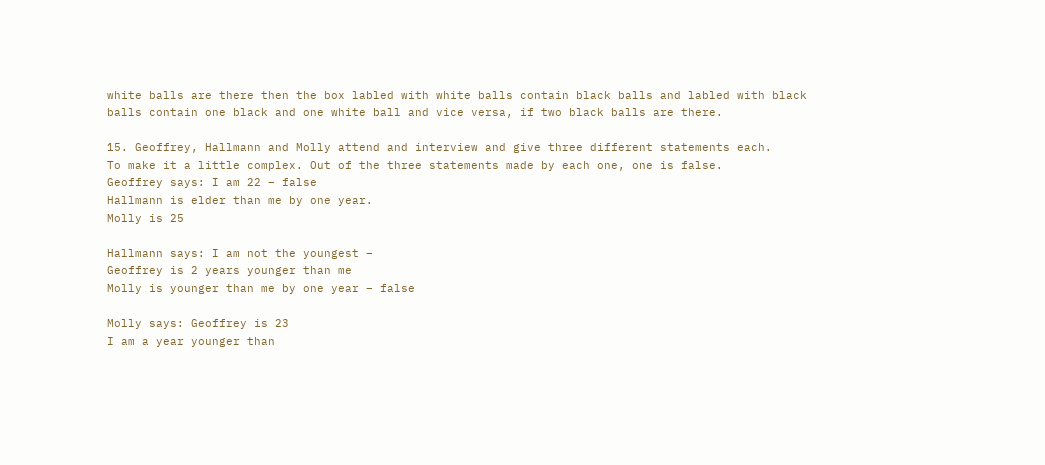white balls are there then the box labled with white balls contain black balls and labled with black balls contain one black and one white ball and vice versa, if two black balls are there.

15. Geoffrey, Hallmann and Molly attend and interview and give three different statements each.
To make it a little complex. Out of the three statements made by each one, one is false.
Geoffrey says: I am 22 – false
Hallmann is elder than me by one year.
Molly is 25

Hallmann says: I am not the youngest –
Geoffrey is 2 years younger than me
Molly is younger than me by one year – false

Molly says: Geoffrey is 23
I am a year younger than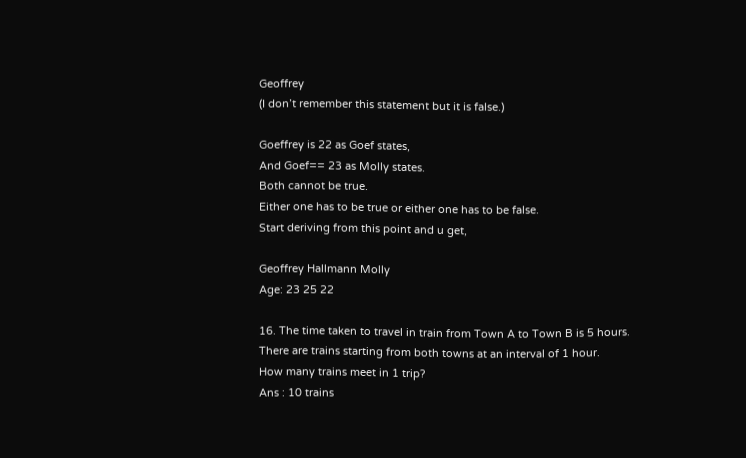Geoffrey
(I don’t remember this statement but it is false.)

Goeffrey is 22 as Goef states,
And Goef== 23 as Molly states.
Both cannot be true.
Either one has to be true or either one has to be false.
Start deriving from this point and u get,

Geoffrey Hallmann Molly
Age: 23 25 22

16. The time taken to travel in train from Town A to Town B is 5 hours.
There are trains starting from both towns at an interval of 1 hour.
How many trains meet in 1 trip?
Ans : 10 trains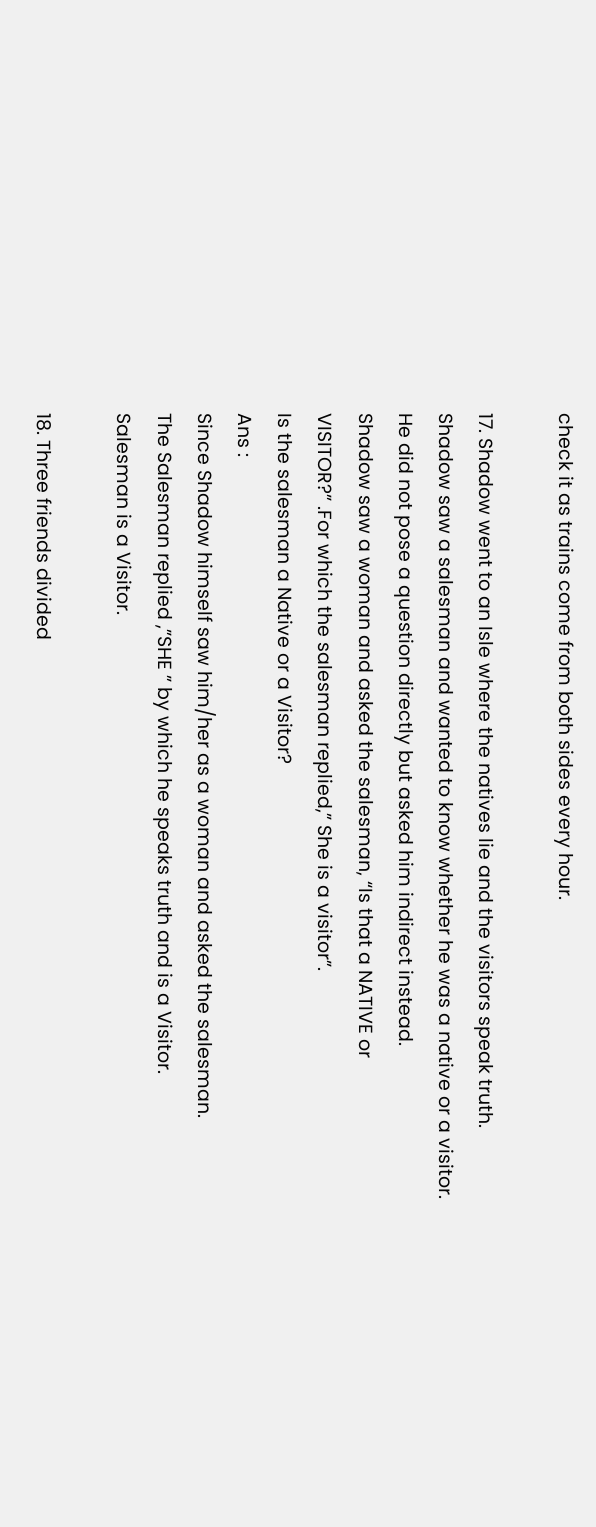check it as trains come from both sides every hour.

17. Shadow went to an Isle where the natives lie and the visitors speak truth.
Shadow saw a salesman and wanted to know whether he was a native or a visitor.
He did not pose a question directly but asked him indirect instead.
Shadow saw a woman and asked the salesman, “Is that a NATIVE or
VISITOR?” .For which the salesman replied,” She is a visitor”.
Is the salesman a Native or a Visitor?
Ans :
Since Shadow himself saw him/her as a woman and asked the salesman.
The Salesman replied ,”SHE ” by which he speaks truth and is a Visitor.
Salesman is a Visitor.

18. Three friends divided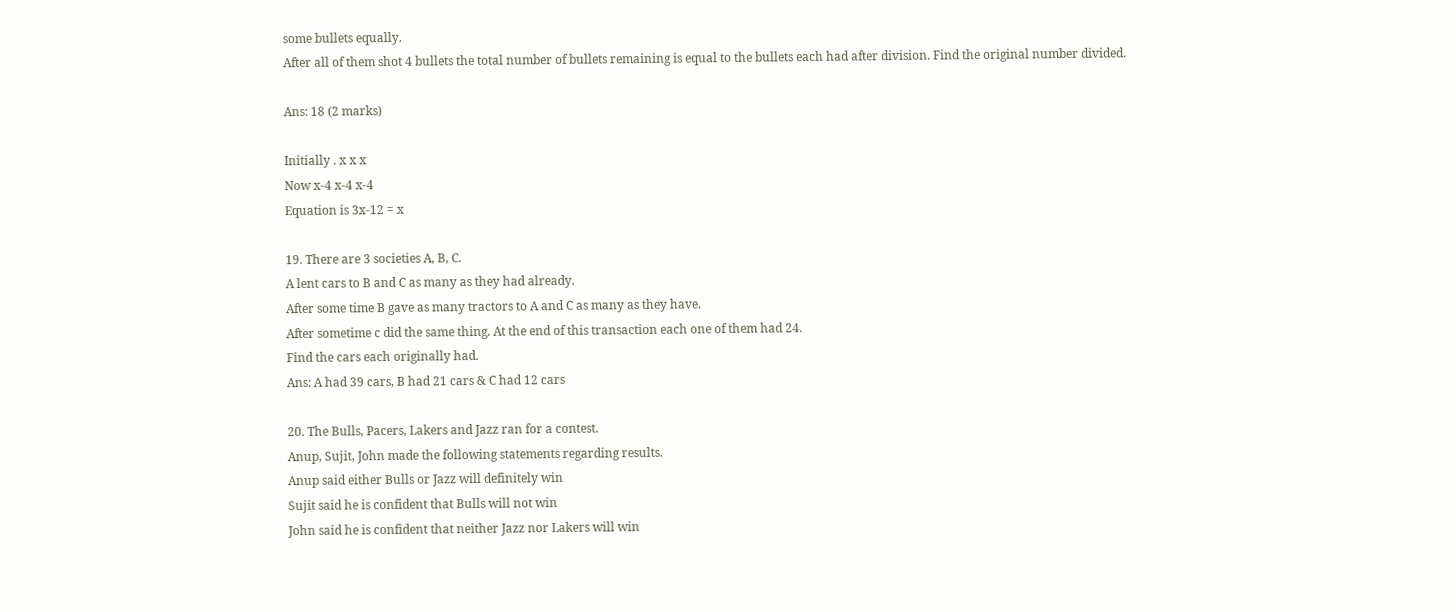some bullets equally.
After all of them shot 4 bullets the total number of bullets remaining is equal to the bullets each had after division. Find the original number divided.

Ans: 18 (2 marks)

Initially . x x x
Now x-4 x-4 x-4
Equation is 3x-12 = x

19. There are 3 societies A, B, C.
A lent cars to B and C as many as they had already.
After some time B gave as many tractors to A and C as many as they have.
After sometime c did the same thing. At the end of this transaction each one of them had 24.
Find the cars each originally had.
Ans: A had 39 cars, B had 21 cars & C had 12 cars

20. The Bulls, Pacers, Lakers and Jazz ran for a contest.
Anup, Sujit, John made the following statements regarding results.
Anup said either Bulls or Jazz will definitely win
Sujit said he is confident that Bulls will not win
John said he is confident that neither Jazz nor Lakers will win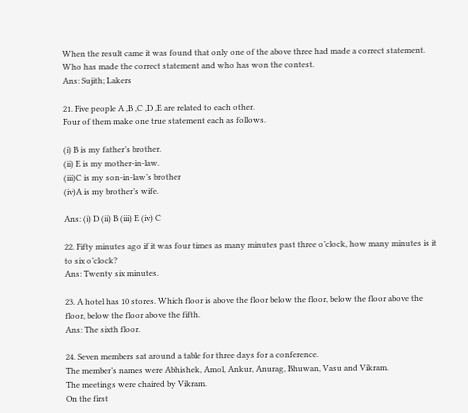When the result came it was found that only one of the above three had made a correct statement.
Who has made the correct statement and who has won the contest.
Ans: Sujith; Lakers

21. Five people A ,B ,C ,D ,E are related to each other.
Four of them make one true statement each as follows.

(i) B is my father’s brother.
(ii) E is my mother-in-law.
(iii)C is my son-in-law’s brother
(iv)A is my brother’s wife.

Ans: (i) D (ii) B (iii) E (iv) C

22. Fifty minutes ago if it was four times as many minutes past three o’clock, how many minutes is it to six o’clock?
Ans: Twenty six minutes.

23. A hotel has 10 stores. Which floor is above the floor below the floor, below the floor above the floor, below the floor above the fifth.
Ans: The sixth floor.

24. Seven members sat around a table for three days for a conference.
The member’s names were Abhishek, Amol, Ankur, Anurag, Bhuwan, Vasu and Vikram.
The meetings were chaired by Vikram.
On the first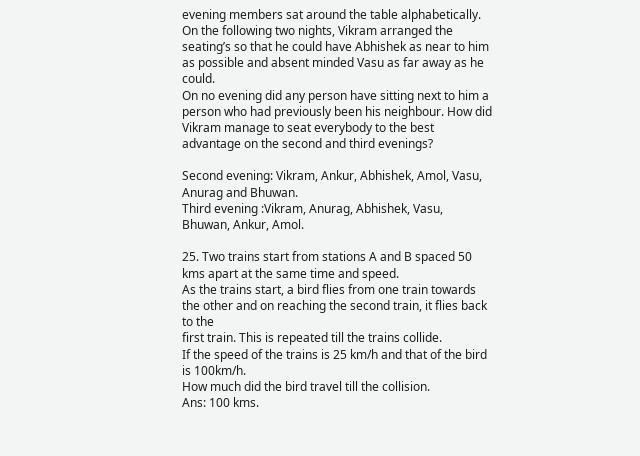evening members sat around the table alphabetically.
On the following two nights, Vikram arranged the seating’s so that he could have Abhishek as near to him as possible and absent minded Vasu as far away as he could.
On no evening did any person have sitting next to him a person who had previously been his neighbour. How did Vikram manage to seat everybody to the best advantage on the second and third evenings?

Second evening: Vikram, Ankur, Abhishek, Amol, Vasu, Anurag and Bhuwan.
Third evening :Vikram, Anurag, Abhishek, Vasu, Bhuwan, Ankur, Amol.

25. Two trains start from stations A and B spaced 50 kms apart at the same time and speed.
As the trains start, a bird flies from one train towards the other and on reaching the second train, it flies back to the
first train. This is repeated till the trains collide.
If the speed of the trains is 25 km/h and that of the bird is 100km/h.
How much did the bird travel till the collision.
Ans: 100 kms.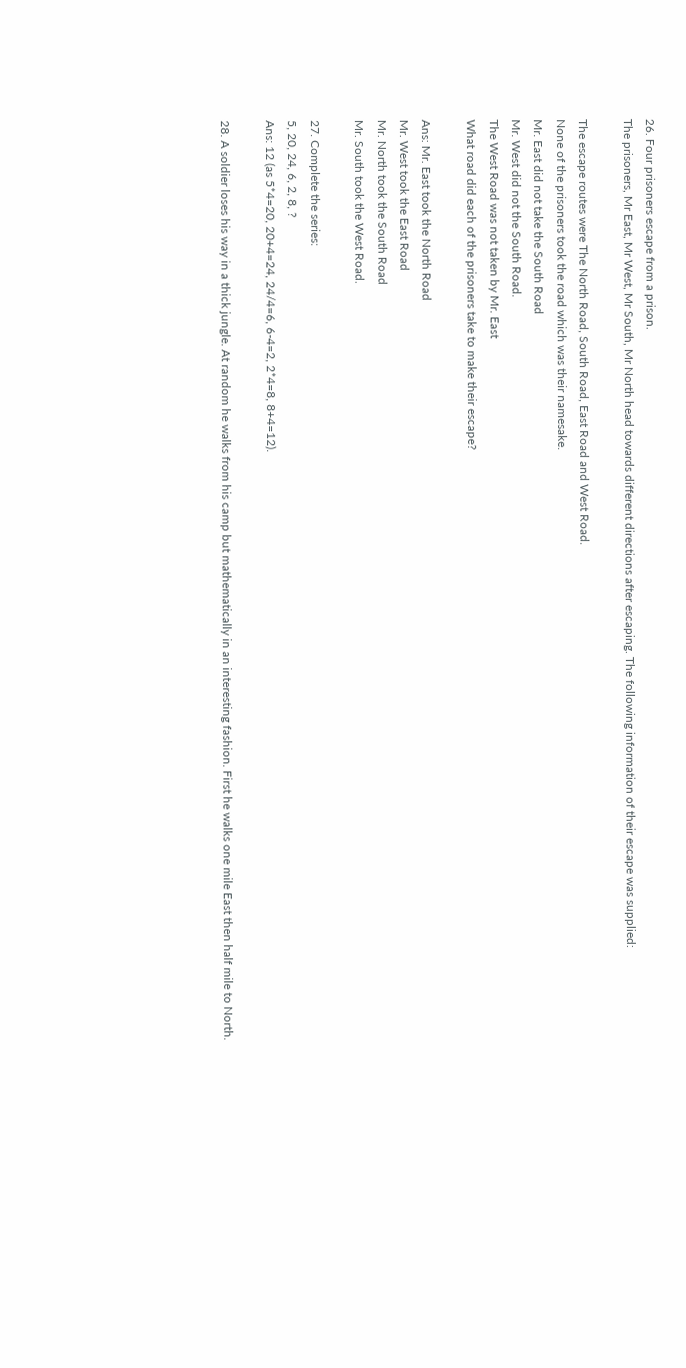26. Four prisoners escape from a prison.
The prisoners, Mr East, Mr West, Mr South, Mr North head towards different directions after escaping. The following information of their escape was supplied:

The escape routes were The North Road, South Road, East Road and West Road.
None of the prisoners took the road which was their namesake.
Mr. East did not take the South Road
Mr. West did not the South Road.
The West Road was not taken by Mr. East
What road did each of the prisoners take to make their escape?

Ans: Mr. East took the North Road
Mr. West took the East Road
Mr. North took the South Road
Mr. South took the West Road.

27. Complete the series:
5, 20, 24, 6, 2, 8, ?
Ans: 12 (as 5*4=20, 20+4=24, 24/4=6, 6-4=2, 2*4=8, 8+4=12).

28. A soldier loses his way in a thick jungle. At random he walks from his camp but mathematically in an interesting fashion. First he walks one mile East then half mile to North.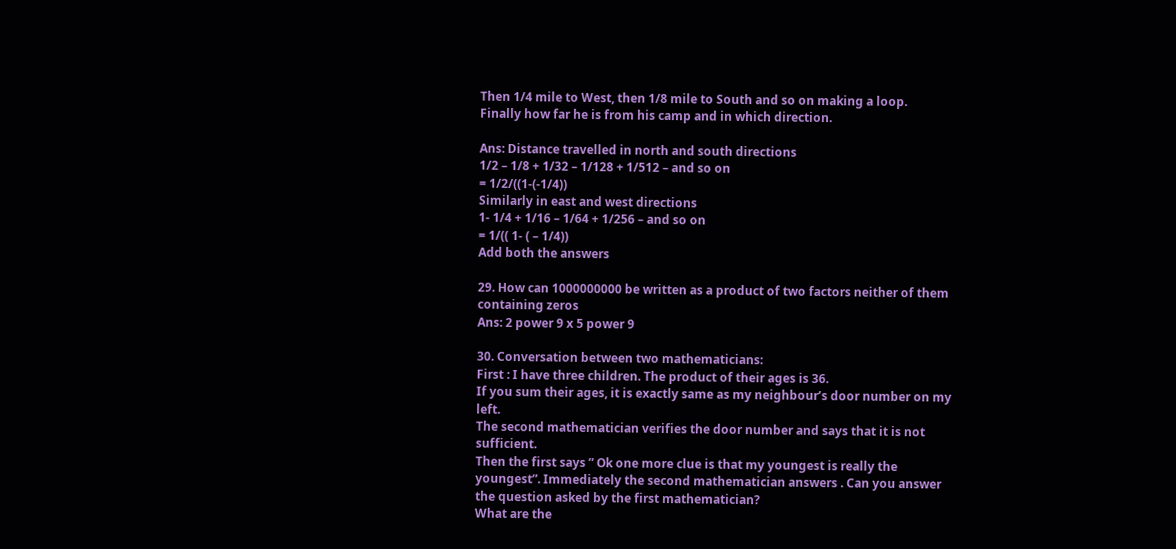Then 1/4 mile to West, then 1/8 mile to South and so on making a loop.
Finally how far he is from his camp and in which direction.

Ans: Distance travelled in north and south directions
1/2 – 1/8 + 1/32 – 1/128 + 1/512 – and so on
= 1/2/((1-(-1/4))
Similarly in east and west directions
1- 1/4 + 1/16 – 1/64 + 1/256 – and so on
= 1/(( 1- ( – 1/4))
Add both the answers

29. How can 1000000000 be written as a product of two factors neither of them containing zeros
Ans: 2 power 9 x 5 power 9

30. Conversation between two mathematicians:
First : I have three children. The product of their ages is 36.
If you sum their ages, it is exactly same as my neighbour’s door number on my left.
The second mathematician verifies the door number and says that it is not sufficient.
Then the first says ” Ok one more clue is that my youngest is really the youngest”. Immediately the second mathematician answers . Can you answer the question asked by the first mathematician?
What are the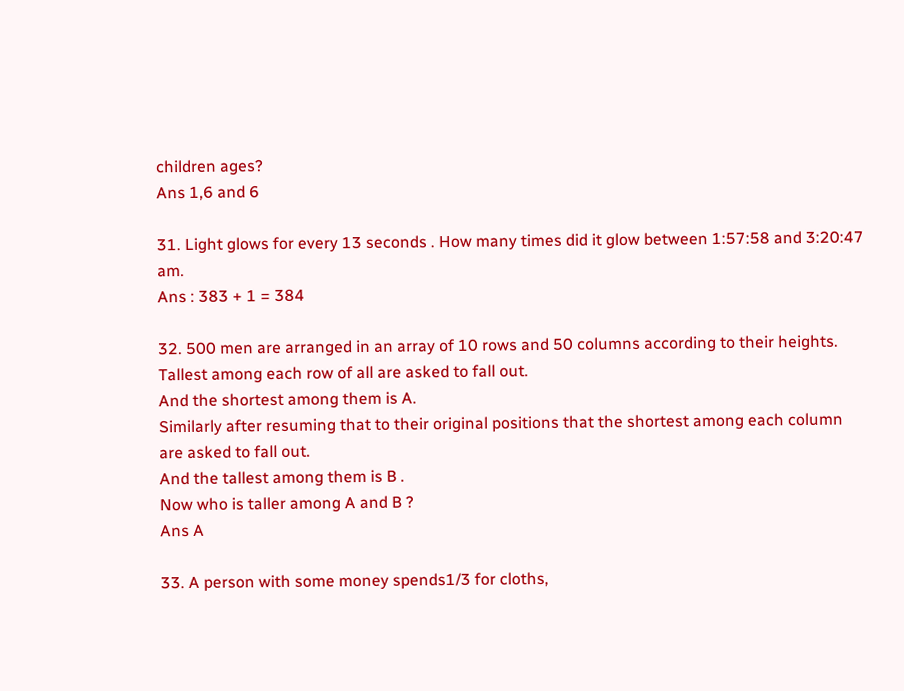children ages?
Ans 1,6 and 6

31. Light glows for every 13 seconds . How many times did it glow between 1:57:58 and 3:20:47 am.
Ans : 383 + 1 = 384

32. 500 men are arranged in an array of 10 rows and 50 columns according to their heights.
Tallest among each row of all are asked to fall out.
And the shortest among them is A.
Similarly after resuming that to their original positions that the shortest among each column are asked to fall out.
And the tallest among them is B .
Now who is taller among A and B ?
Ans A

33. A person with some money spends1/3 for cloths,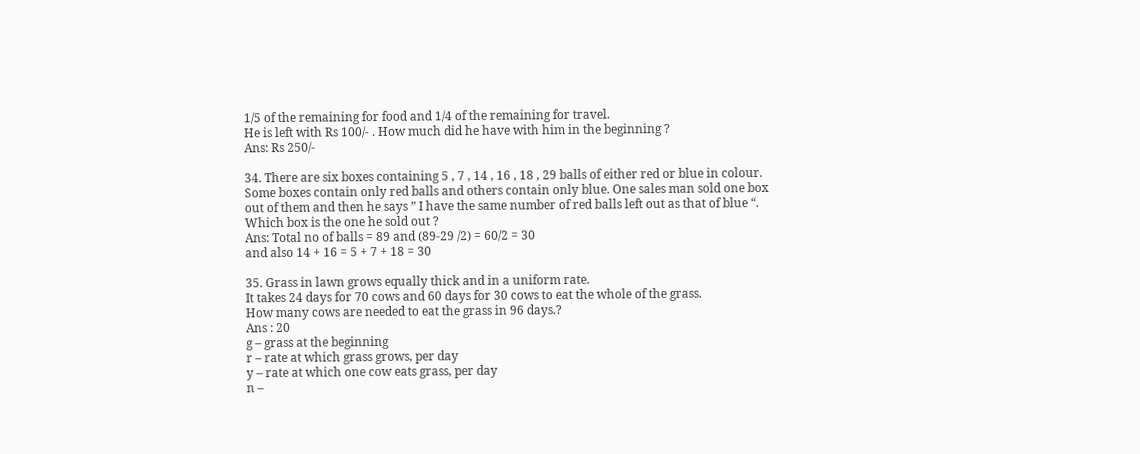1/5 of the remaining for food and 1/4 of the remaining for travel.
He is left with Rs 100/- . How much did he have with him in the beginning ?
Ans: Rs 250/-

34. There are six boxes containing 5 , 7 , 14 , 16 , 18 , 29 balls of either red or blue in colour.
Some boxes contain only red balls and others contain only blue. One sales man sold one box
out of them and then he says ” I have the same number of red balls left out as that of blue “.
Which box is the one he sold out ?
Ans: Total no of balls = 89 and (89-29 /2) = 60/2 = 30
and also 14 + 16 = 5 + 7 + 18 = 30

35. Grass in lawn grows equally thick and in a uniform rate.
It takes 24 days for 70 cows and 60 days for 30 cows to eat the whole of the grass.
How many cows are needed to eat the grass in 96 days.?
Ans : 20
g – grass at the beginning
r – rate at which grass grows, per day
y – rate at which one cow eats grass, per day
n –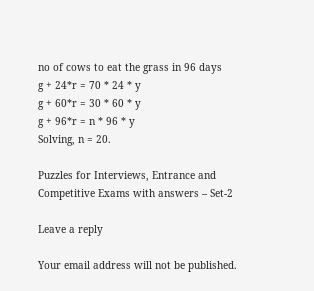no of cows to eat the grass in 96 days
g + 24*r = 70 * 24 * y
g + 60*r = 30 * 60 * y
g + 96*r = n * 96 * y
Solving, n = 20.

Puzzles for Interviews, Entrance and Competitive Exams with answers – Set-2

Leave a reply

Your email address will not be published.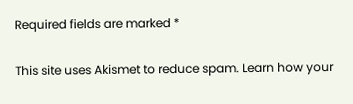Required fields are marked *

This site uses Akismet to reduce spam. Learn how your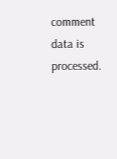comment data is processed.